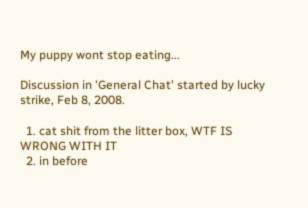My puppy wont stop eating...

Discussion in 'General Chat' started by lucky strike, Feb 8, 2008.

  1. cat shit from the litter box, WTF IS WRONG WITH IT
  2. in before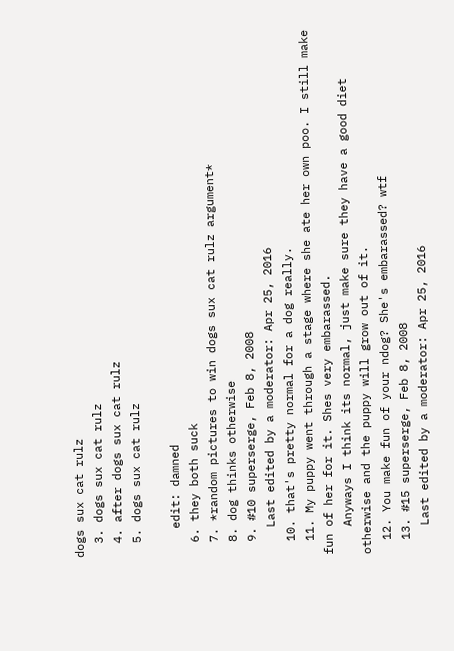dogs sux cat rulz
  3. dogs sux cat rulz
  4. after dogs sux cat rulz
  5. dogs sux cat rulz

    edit: damned
  6. they both suck
  7. *random pictures to win dogs sux cat rulz argument*
  8. dog thinks otherwise
  9. #10 superserge, Feb 8, 2008
    Last edited by a moderator: Apr 25, 2016
  10. that's pretty normal for a dog really.
  11. My puppy went through a stage where she ate her own poo. I still make fun of her for it. Shes very embarassed.
    Anyways I think its normal, just make sure they have a good diet otherwise and the puppy will grow out of it.
  12. You make fun of your ndog? She's embarassed? wtf
  13. #15 superserge, Feb 8, 2008
    Last edited by a moderator: Apr 25, 2016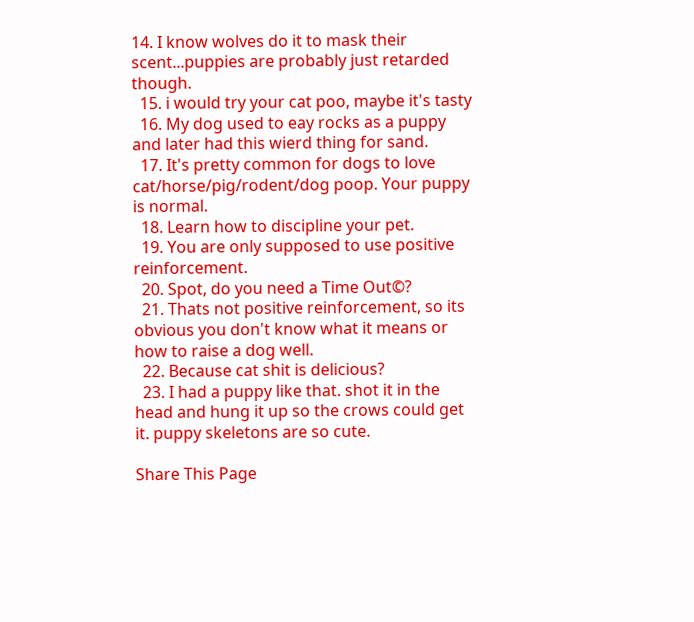14. I know wolves do it to mask their scent...puppies are probably just retarded though.
  15. i would try your cat poo, maybe it's tasty
  16. My dog used to eay rocks as a puppy and later had this wierd thing for sand.
  17. It's pretty common for dogs to love cat/horse/pig/rodent/dog poop. Your puppy is normal.
  18. Learn how to discipline your pet.
  19. You are only supposed to use positive reinforcement.
  20. Spot, do you need a Time Out©?
  21. Thats not positive reinforcement, so its obvious you don't know what it means or how to raise a dog well.
  22. Because cat shit is delicious?
  23. I had a puppy like that. shot it in the head and hung it up so the crows could get it. puppy skeletons are so cute.

Share This Page